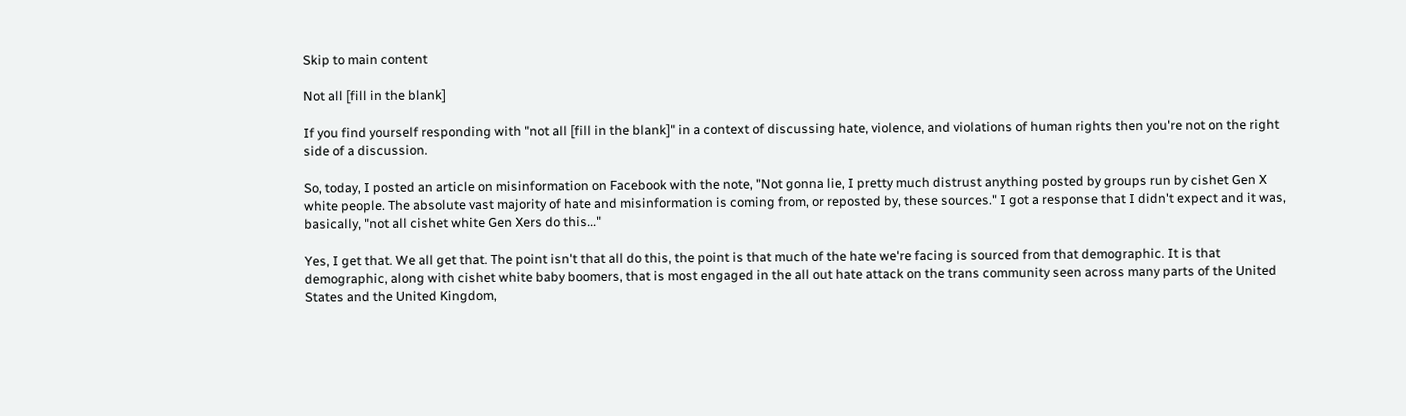Skip to main content

Not all [fill in the blank]

If you find yourself responding with "not all [fill in the blank]" in a context of discussing hate, violence, and violations of human rights then you're not on the right side of a discussion.

So, today, I posted an article on misinformation on Facebook with the note, "Not gonna lie, I pretty much distrust anything posted by groups run by cishet Gen X white people. The absolute vast majority of hate and misinformation is coming from, or reposted by, these sources." I got a response that I didn't expect and it was, basically, "not all cishet white Gen Xers do this..."

Yes, I get that. We all get that. The point isn't that all do this, the point is that much of the hate we're facing is sourced from that demographic. It is that demographic, along with cishet white baby boomers, that is most engaged in the all out hate attack on the trans community seen across many parts of the United States and the United Kingdom,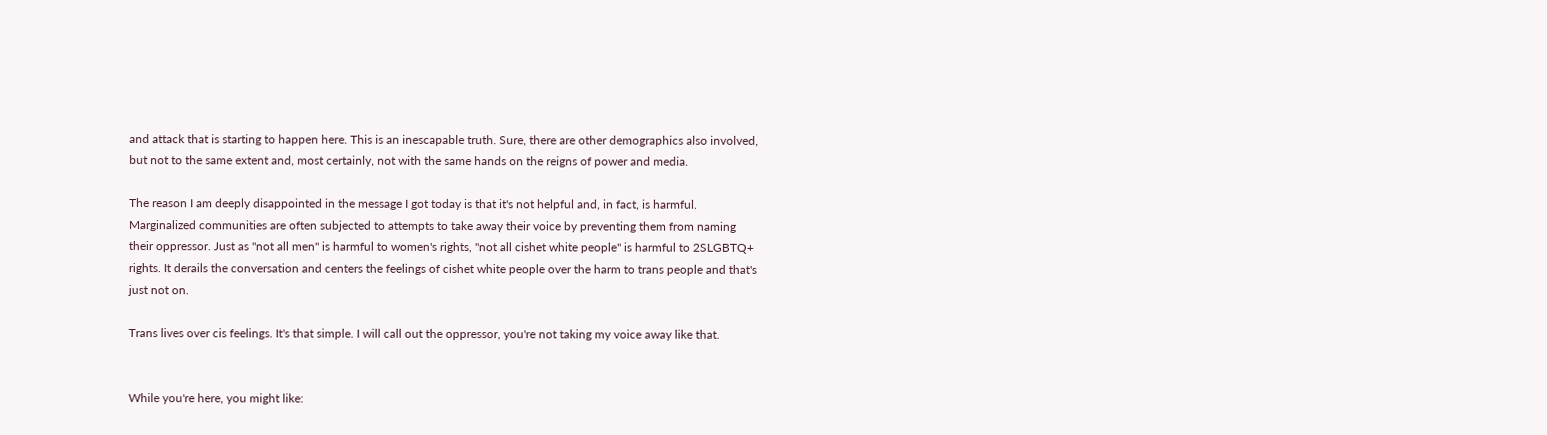and attack that is starting to happen here. This is an inescapable truth. Sure, there are other demographics also involved, but not to the same extent and, most certainly, not with the same hands on the reigns of power and media.

The reason I am deeply disappointed in the message I got today is that it's not helpful and, in fact, is harmful. Marginalized communities are often subjected to attempts to take away their voice by preventing them from naming their oppressor. Just as "not all men" is harmful to women's rights, "not all cishet white people" is harmful to 2SLGBTQ+ rights. It derails the conversation and centers the feelings of cishet white people over the harm to trans people and that's just not on.

Trans lives over cis feelings. It's that simple. I will call out the oppressor, you're not taking my voice away like that.


While you're here, you might like: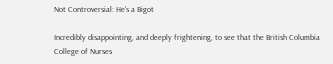Not Controversial: He's a Bigot

Incredibly disappointing, and deeply frightening, to see that the British Columbia College of Nurses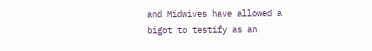and Midwives have allowed a bigot to testify as an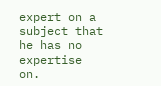expert on a subject that he has no expertise on.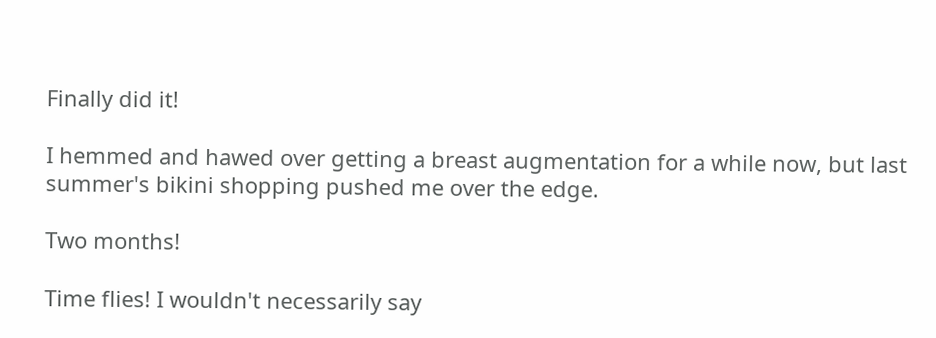Finally did it!

I hemmed and hawed over getting a breast augmentation for a while now, but last summer's bikini shopping pushed me over the edge.

Two months!

Time flies! I wouldn't necessarily say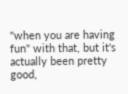"when you are having fun" with that, but it's actually been pretty good,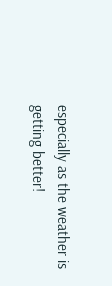especially as the weather is getting better!